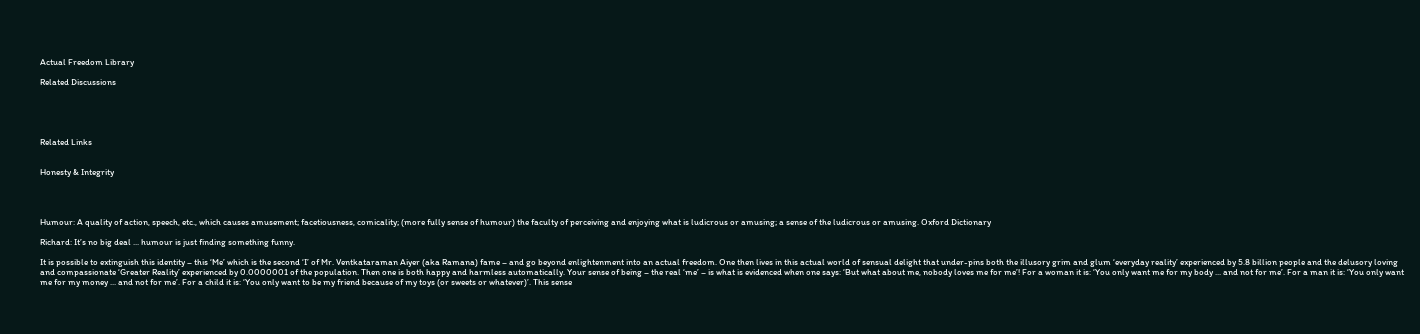Actual Freedom Library

Related Discussions





Related Links


Honesty & Integrity




Humour: A quality of action, speech, etc., which causes amusement; facetiousness, comicality; (more fully sense of humour) the faculty of perceiving and enjoying what is ludicrous or amusing; a sense of the ludicrous or amusing. Oxford Dictionary

Richard: It’s no big deal ... humour is just finding something funny.

It is possible to extinguish this identity – this ‘Me’ which is the second ‘I’ of Mr. Ventkataraman Aiyer (aka Ramana) fame – and go beyond enlightenment into an actual freedom. One then lives in this actual world of sensual delight that under-pins both the illusory grim and glum ‘everyday reality’ experienced by 5.8 billion people and the delusory loving and compassionate ‘Greater Reality’ experienced by 0.0000001 of the population. Then one is both happy and harmless automatically. Your sense of being – the real ‘me’ – is what is evidenced when one says: ‘But what about me, nobody loves me for me’! For a woman it is: ‘You only want me for my body ... and not for me’. For a man it is: ‘You only want me for my money ... and not for me’. For a child it is: ‘You only want to be my friend because of my toys (or sweets or whatever)’. This sense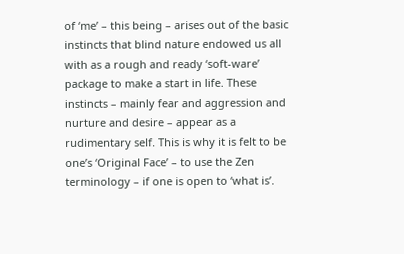of ‘me’ – this being – arises out of the basic instincts that blind nature endowed us all with as a rough and ready ‘soft-ware’ package to make a start in life. These instincts – mainly fear and aggression and nurture and desire – appear as a rudimentary self. This is why it is felt to be one’s ‘Original Face’ – to use the Zen terminology – if one is open to ‘what is’.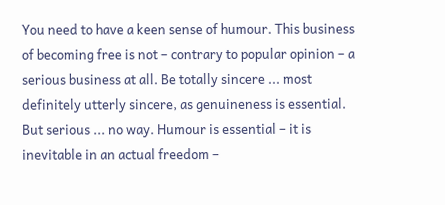You need to have a keen sense of humour. This business of becoming free is not – contrary to popular opinion – a serious business at all. Be totally sincere ... most definitely utterly sincere, as genuineness is essential. But serious ... no way. Humour is essential – it is inevitable in an actual freedom –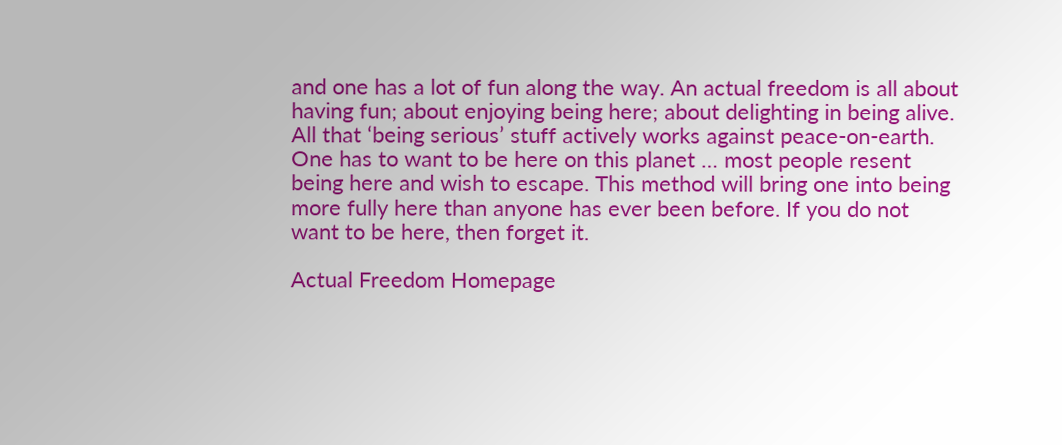and one has a lot of fun along the way. An actual freedom is all about having fun; about enjoying being here; about delighting in being alive. All that ‘being serious’ stuff actively works against peace-on-earth. One has to want to be here on this planet … most people resent being here and wish to escape. This method will bring one into being more fully here than anyone has ever been before. If you do not want to be here, then forget it.

Actual Freedom Homepage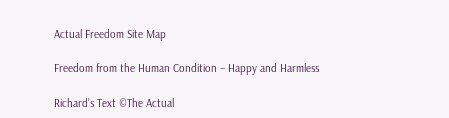Actual Freedom Site Map

Freedom from the Human Condition – Happy and Harmless

Richard’s Text ©The Actual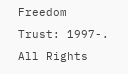Freedom Trust: 1997-.  All Rights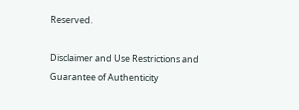Reserved.

Disclaimer and Use Restrictions and Guarantee of Authenticity